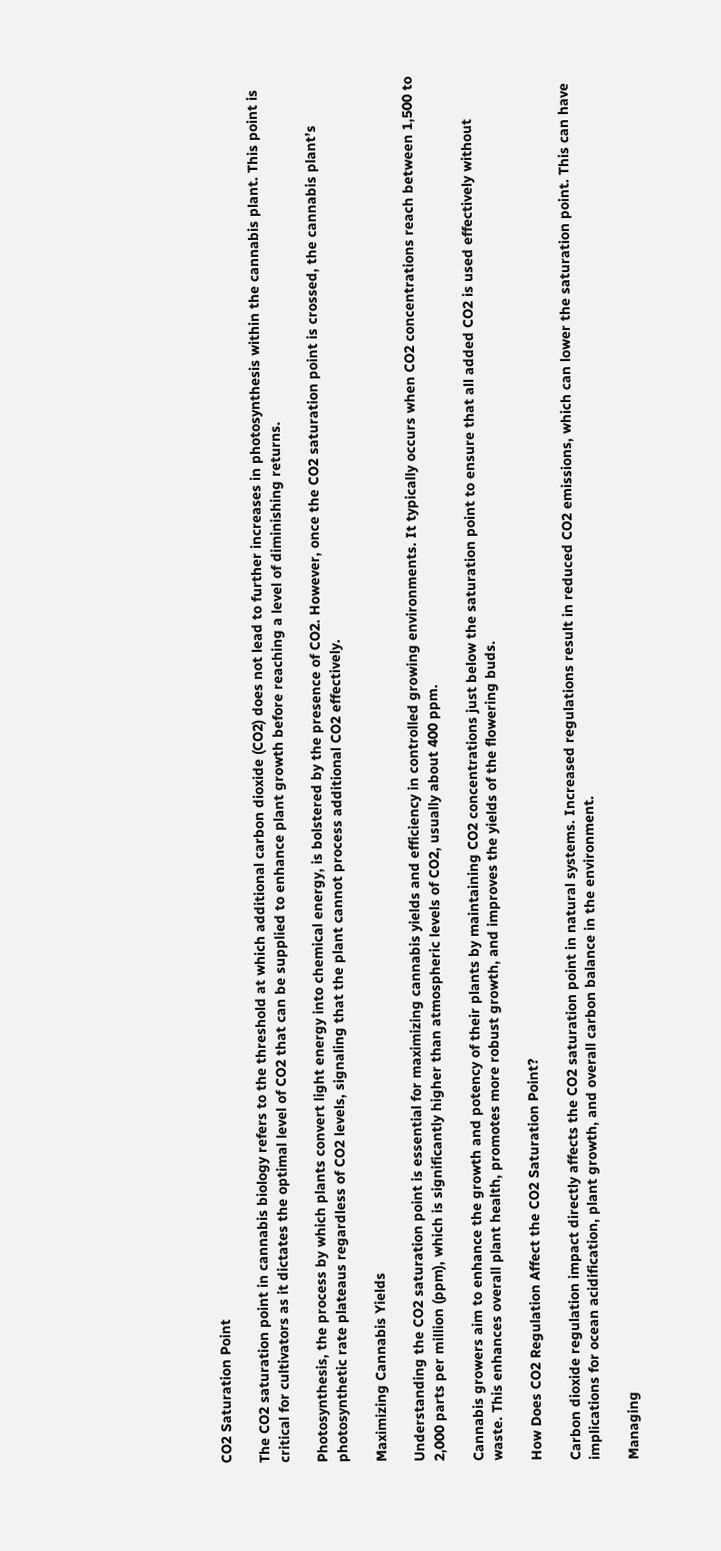CO2 Saturation Point

The CO2 saturation point in cannabis biology refers to the threshold at which additional carbon dioxide (CO2) does not lead to further increases in photosynthesis within the cannabis plant. This point is critical for cultivators as it dictates the optimal level of CO2 that can be supplied to enhance plant growth before reaching a level of diminishing returns.

Photosynthesis, the process by which plants convert light energy into chemical energy, is bolstered by the presence of CO2. However, once the CO2 saturation point is crossed, the cannabis plant’s photosynthetic rate plateaus regardless of CO2 levels, signaling that the plant cannot process additional CO2 effectively.

Maximizing Cannabis Yields

Understanding the CO2 saturation point is essential for maximizing cannabis yields and efficiency in controlled growing environments. It typically occurs when CO2 concentrations reach between 1,500 to 2,000 parts per million (ppm), which is significantly higher than atmospheric levels of CO2, usually about 400 ppm.

Cannabis growers aim to enhance the growth and potency of their plants by maintaining CO2 concentrations just below the saturation point to ensure that all added CO2 is used effectively without waste. This enhances overall plant health, promotes more robust growth, and improves the yields of the flowering buds.

How Does CO2 Regulation Affect the CO2 Saturation Point?

Carbon dioxide regulation impact directly affects the CO2 saturation point in natural systems. Increased regulations result in reduced CO2 emissions, which can lower the saturation point. This can have implications for ocean acidification, plant growth, and overall carbon balance in the environment.

Managing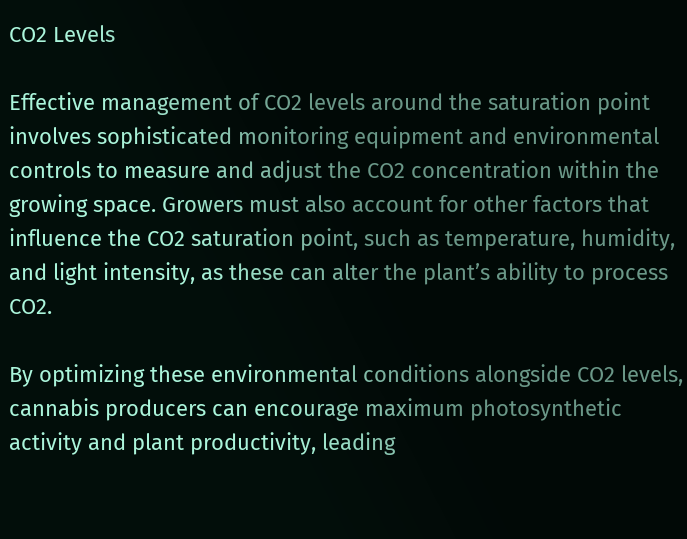CO2 Levels

Effective management of CO2 levels around the saturation point involves sophisticated monitoring equipment and environmental controls to measure and adjust the CO2 concentration within the growing space. Growers must also account for other factors that influence the CO2 saturation point, such as temperature, humidity, and light intensity, as these can alter the plant’s ability to process CO2.

By optimizing these environmental conditions alongside CO2 levels, cannabis producers can encourage maximum photosynthetic activity and plant productivity, leading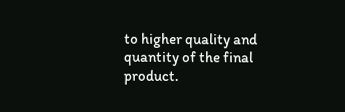to higher quality and quantity of the final product.